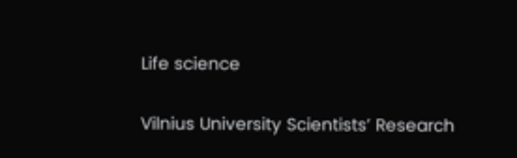Life science

Vilnius University Scientists’ Research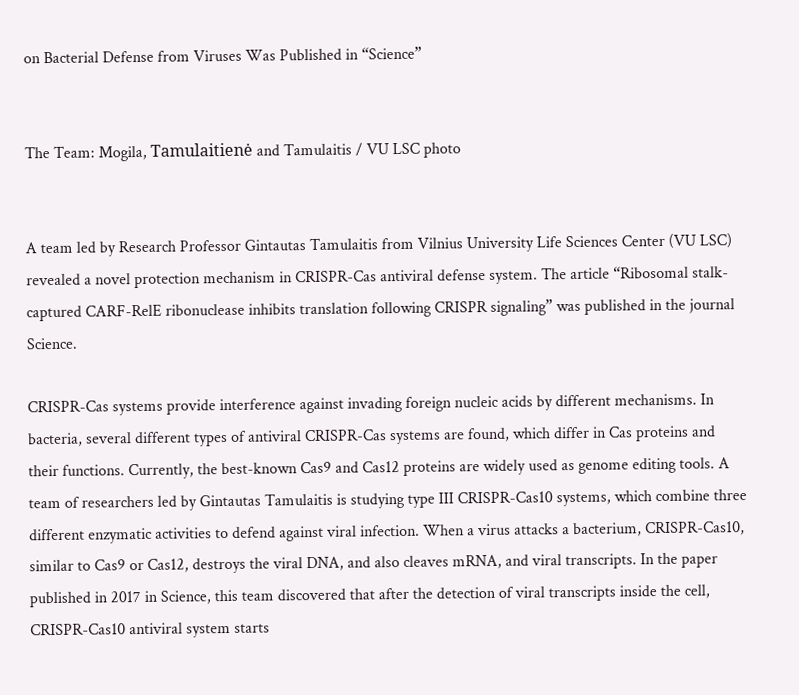on Bacterial Defense from Viruses Was Published in “Science”


The Team: Mogila, Tamulaitienė and Tamulaitis / VU LSC photo


A team led by Research Professor Gintautas Tamulaitis from Vilnius University Life Sciences Center (VU LSC) revealed a novel protection mechanism in CRISPR-Cas antiviral defense system. The article “Ribosomal stalk-captured CARF-RelE ribonuclease inhibits translation following CRISPR signaling” was published in the journal Science.

CRISPR-Cas systems provide interference against invading foreign nucleic acids by different mechanisms. In bacteria, several different types of antiviral CRISPR-Cas systems are found, which differ in Cas proteins and their functions. Currently, the best-known Cas9 and Cas12 proteins are widely used as genome editing tools. A team of researchers led by Gintautas Tamulaitis is studying type III CRISPR-Cas10 systems, which combine three different enzymatic activities to defend against viral infection. When a virus attacks a bacterium, CRISPR-Cas10, similar to Cas9 or Cas12, destroys the viral DNA, and also cleaves mRNA, and viral transcripts. In the paper published in 2017 in Science, this team discovered that after the detection of viral transcripts inside the cell, CRISPR-Cas10 antiviral system starts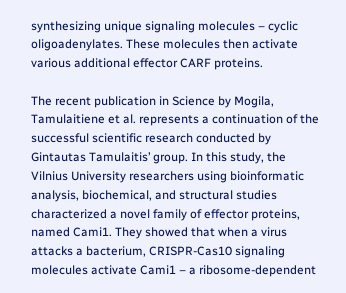synthesizing unique signaling molecules – cyclic oligoadenylates. These molecules then activate various additional effector CARF proteins.

The recent publication in Science by Mogila, Tamulaitiene et al. represents a continuation of the successful scientific research conducted by Gintautas Tamulaitis’ group. In this study, the Vilnius University researchers using bioinformatic analysis, biochemical, and structural studies characterized a novel family of effector proteins, named Cami1. They showed that when a virus attacks a bacterium, CRISPR-Cas10 signaling molecules activate Cami1 – a ribosome-dependent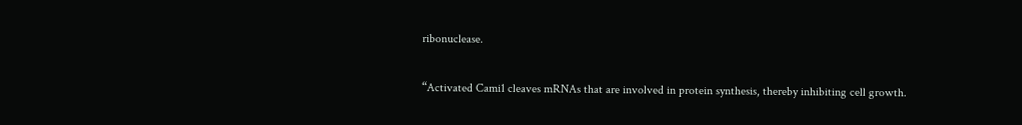ribonuclease.

“Activated Cami1 cleaves mRNAs that are involved in protein synthesis, thereby inhibiting cell growth.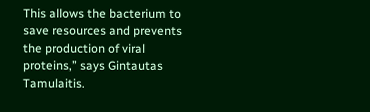This allows the bacterium to save resources and prevents the production of viral proteins,” says Gintautas Tamulaitis.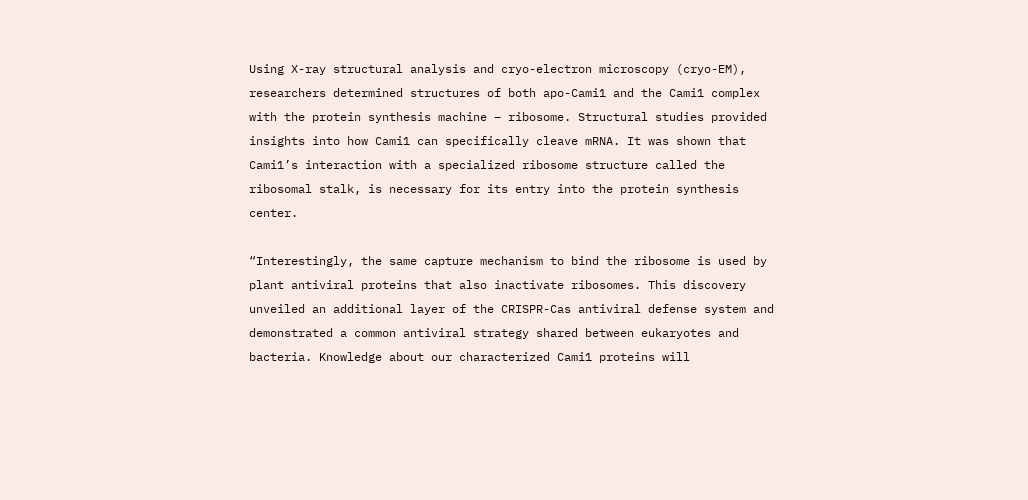Using X-ray structural analysis and cryo-electron microscopy (cryo-EM), researchers determined structures of both apo-Cami1 and the Cami1 complex with the protein synthesis machine – ribosome. Structural studies provided insights into how Cami1 can specifically cleave mRNA. It was shown that Cami1’s interaction with a specialized ribosome structure called the ribosomal stalk, is necessary for its entry into the protein synthesis center.

“Interestingly, the same capture mechanism to bind the ribosome is used by plant antiviral proteins that also inactivate ribosomes. This discovery unveiled an additional layer of the CRISPR-Cas antiviral defense system and demonstrated a common antiviral strategy shared between eukaryotes and bacteria. Knowledge about our characterized Cami1 proteins will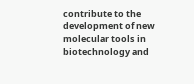contribute to the development of new molecular tools in biotechnology and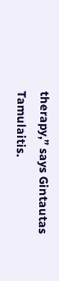therapy,” says Gintautas Tamulaitis.